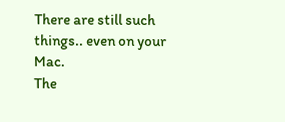There are still such things.. even on your Mac.
The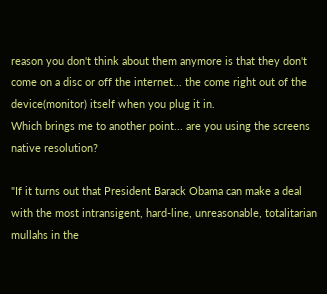reason you don't think about them anymore is that they don't come on a disc or off the internet... the come right out of the device(monitor) itself when you plug it in.
Which brings me to another point... are you using the screens native resolution?

"If it turns out that President Barack Obama can make a deal with the most intransigent, hard-line, unreasonable, totalitarian mullahs in the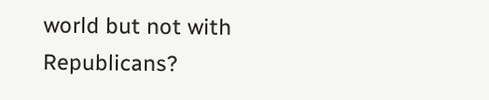world but not with Republicans?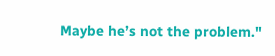Maybe he’s not the problem."